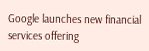Google launches new financial services offering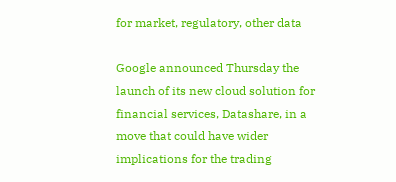for market, regulatory, other data

Google announced Thursday the launch of its new cloud solution for financial services, Datashare, in a move that could have wider implications for the trading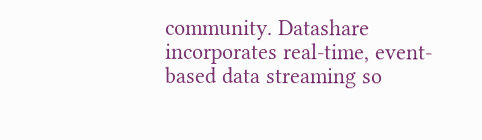community. Datashare incorporates real-time, event-based data streaming so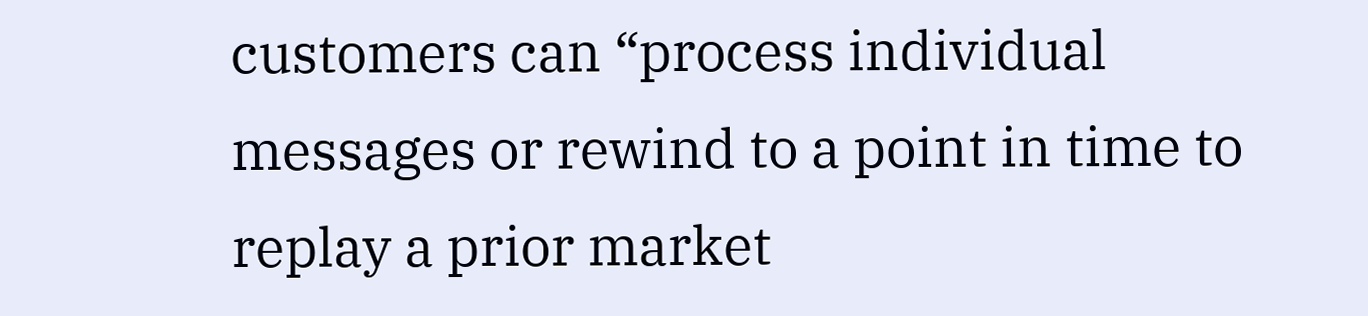customers can “process individual messages or rewind to a point in time to replay a prior market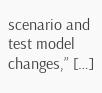scenario and test model changes,” […]